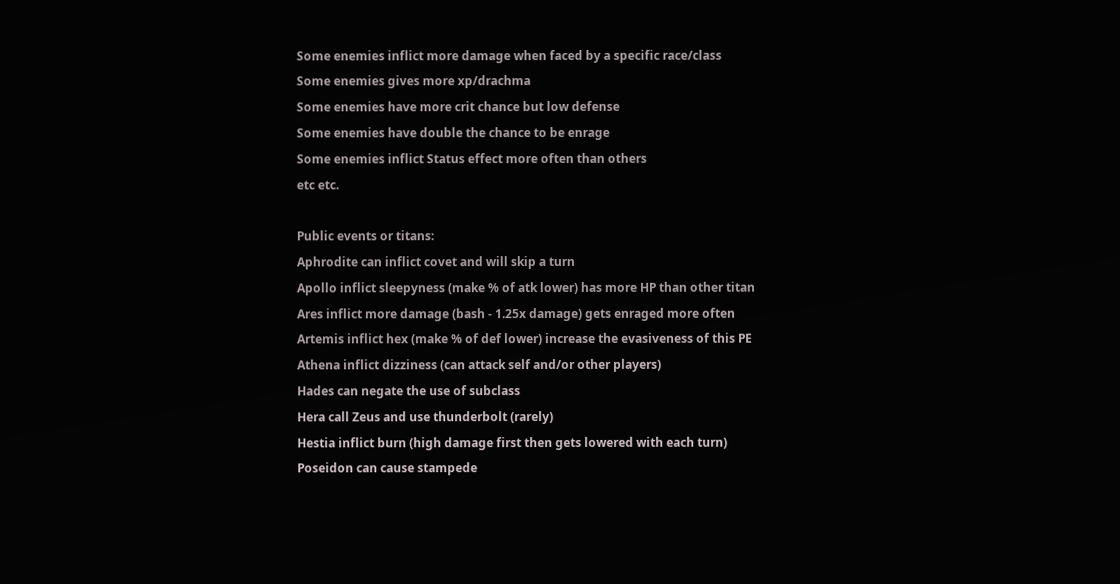Some enemies inflict more damage when faced by a specific race/class
Some enemies gives more xp/drachma
Some enemies have more crit chance but low defense
Some enemies have double the chance to be enrage
Some enemies inflict Status effect more often than others
etc etc.

Public events or titans:
Aphrodite can inflict covet and will skip a turn
Apollo inflict sleepyness (make % of atk lower) has more HP than other titan
Ares inflict more damage (bash - 1.25x damage) gets enraged more often
Artemis inflict hex (make % of def lower) increase the evasiveness of this PE
Athena inflict dizziness (can attack self and/or other players)
Hades can negate the use of subclass
Hera call Zeus and use thunderbolt (rarely)
Hestia inflict burn (high damage first then gets lowered with each turn)
Poseidon can cause stampede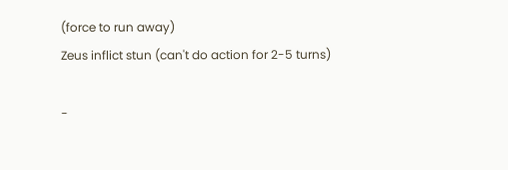(force to run away)
Zeus inflict stun (can't do action for 2-5 turns)

-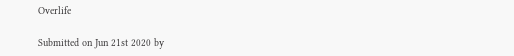Overlife

Submitted on Jun 21st 2020 by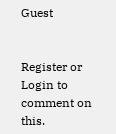Guest


Register or Login to comment on this.